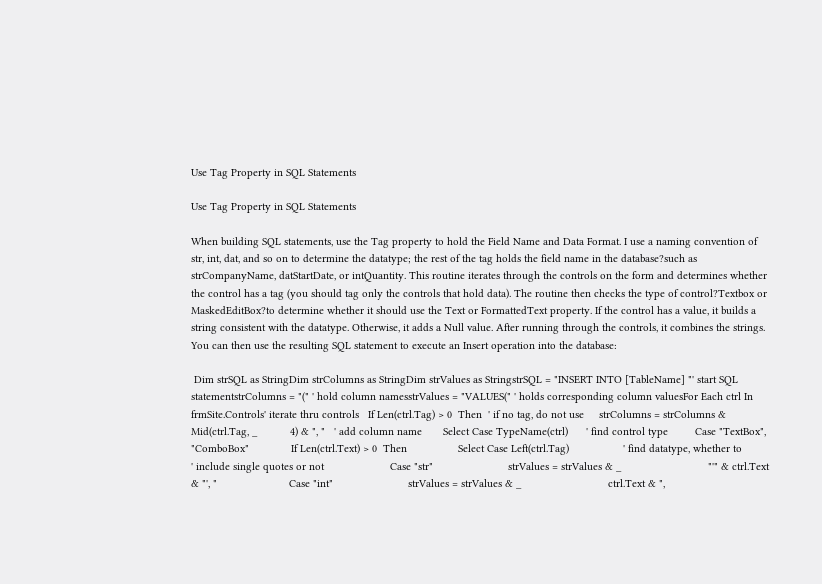Use Tag Property in SQL Statements

Use Tag Property in SQL Statements

When building SQL statements, use the Tag property to hold the Field Name and Data Format. I use a naming convention of str, int, dat, and so on to determine the datatype; the rest of the tag holds the field name in the database?such as strCompanyName, datStartDate, or intQuantity. This routine iterates through the controls on the form and determines whether the control has a tag (you should tag only the controls that hold data). The routine then checks the type of control?Textbox or MaskedEditBox?to determine whether it should use the Text or FormattedText property. If the control has a value, it builds a string consistent with the datatype. Otherwise, it adds a Null value. After running through the controls, it combines the strings. You can then use the resulting SQL statement to execute an Insert operation into the database:

 Dim strSQL as StringDim strColumns as StringDim strValues as StringstrSQL = "INSERT INTO [TableName] "' start SQL statementstrColumns = "(" ' hold column namesstrValues = "VALUES(" ' holds corresponding column valuesFor Each ctrl In frmSite.Controls' iterate thru controls   If Len(ctrl.Tag) > 0  Then  ' if no tag, do not use     strColumns = strColumns & Mid(ctrl.Tag, _           4) & ", "   ' add column name       Select Case TypeName(ctrl)      ' find control type         Case "TextBox", "ComboBox"              If Len(ctrl.Text) > 0  Then                 Select Case Left(ctrl.Tag)                  ' find datatype, whether to                     ' include single quotes or not                      Case "str"                         strValues = strValues & _                             "'" & ctrl.Text & "', "                        Case "int"                         strValues = strValues & _                             ctrl.Text & ",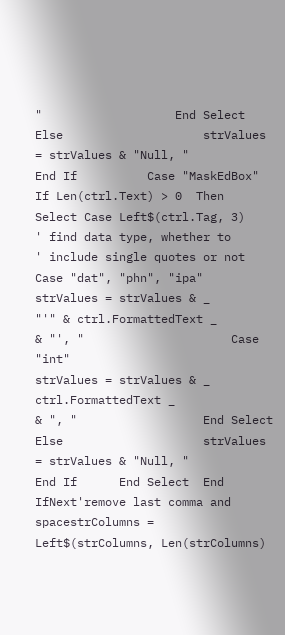"                   End Select              Else                    strValues = strValues & "Null, "                End If          Case "MaskEdBox"                If Len(ctrl.Text) > 0  Then                 Select Case Left$(ctrl.Tag, 3)                      ' find data type, whether to                    ' include single quotes or not                      Case "dat", "phn", "ipa"                          strValues = strValues & _                         "'" & ctrl.FormattedText _                          & "', "                     Case "int"                        strValues = strValues & _                         ctrl.FormattedText _                            & ", "                  End Select              Else                    strValues = strValues & "Null, "                End If      End Select  End IfNext'remove last comma and spacestrColumns = Left$(strColumns, Len(strColumns)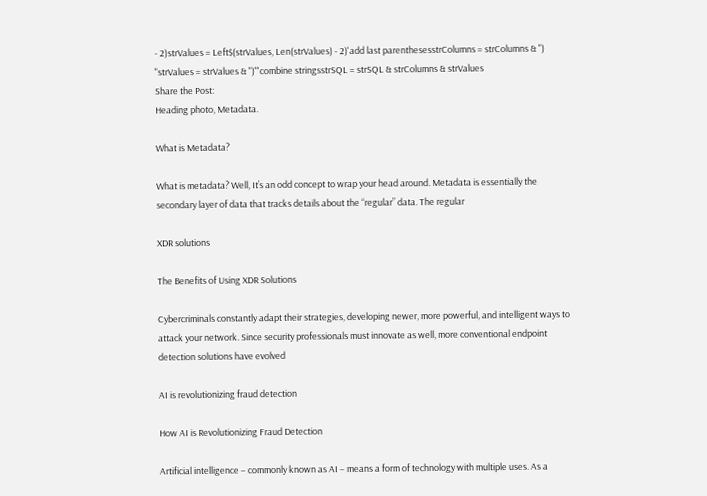- 2)strValues = Left$(strValues, Len(strValues) - 2)'add last parenthesesstrColumns = strColumns & ") "strValues = strValues & ")"'combine stringsstrSQL = strSQL & strColumns & strValues
Share the Post:
Heading photo, Metadata.

What is Metadata?

What is metadata? Well, It’s an odd concept to wrap your head around. Metadata is essentially the secondary layer of data that tracks details about the “regular” data. The regular

XDR solutions

The Benefits of Using XDR Solutions

Cybercriminals constantly adapt their strategies, developing newer, more powerful, and intelligent ways to attack your network. Since security professionals must innovate as well, more conventional endpoint detection solutions have evolved

AI is revolutionizing fraud detection

How AI is Revolutionizing Fraud Detection

Artificial intelligence – commonly known as AI – means a form of technology with multiple uses. As a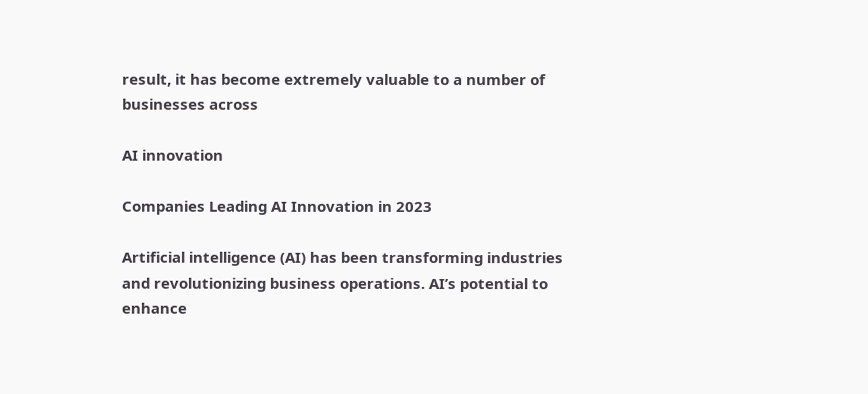result, it has become extremely valuable to a number of businesses across

AI innovation

Companies Leading AI Innovation in 2023

Artificial intelligence (AI) has been transforming industries and revolutionizing business operations. AI’s potential to enhance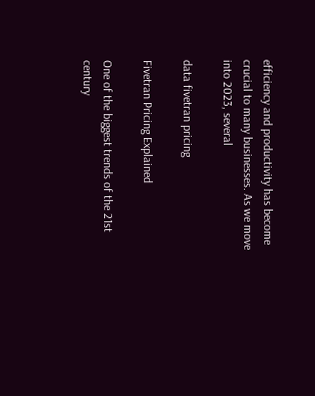efficiency and productivity has become crucial to many businesses. As we move into 2023, several

data fivetran pricing

Fivetran Pricing Explained

One of the biggest trends of the 21st century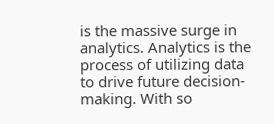is the massive surge in analytics. Analytics is the process of utilizing data to drive future decision-making. With so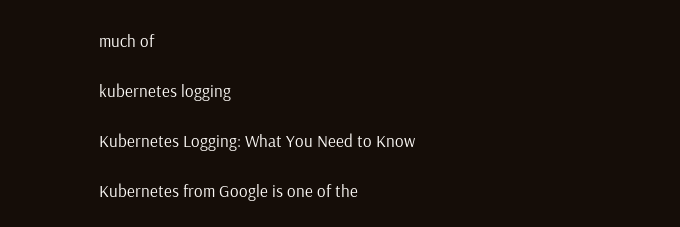much of

kubernetes logging

Kubernetes Logging: What You Need to Know

Kubernetes from Google is one of the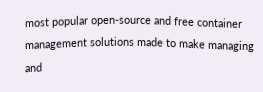most popular open-source and free container management solutions made to make managing and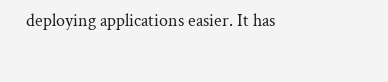deploying applications easier. It has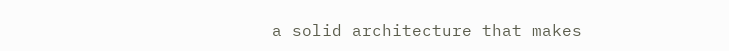a solid architecture that makes